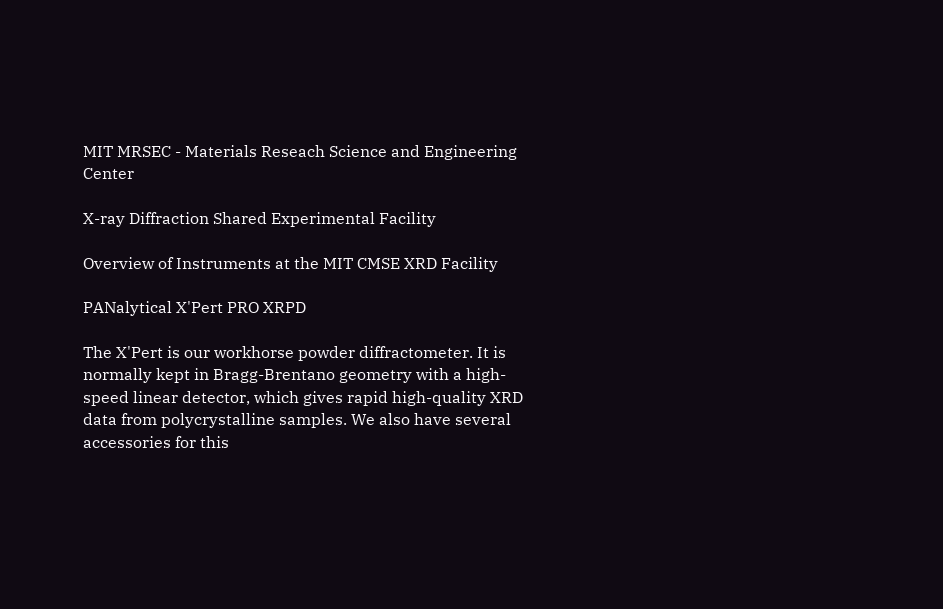MIT MRSEC - Materials Reseach Science and Engineering Center

X-ray Diffraction Shared Experimental Facility

Overview of Instruments at the MIT CMSE XRD Facility

PANalytical X'Pert PRO XRPD

The X'Pert is our workhorse powder diffractometer. It is normally kept in Bragg-Brentano geometry with a high-speed linear detector, which gives rapid high-quality XRD data from polycrystalline samples. We also have several accessories for this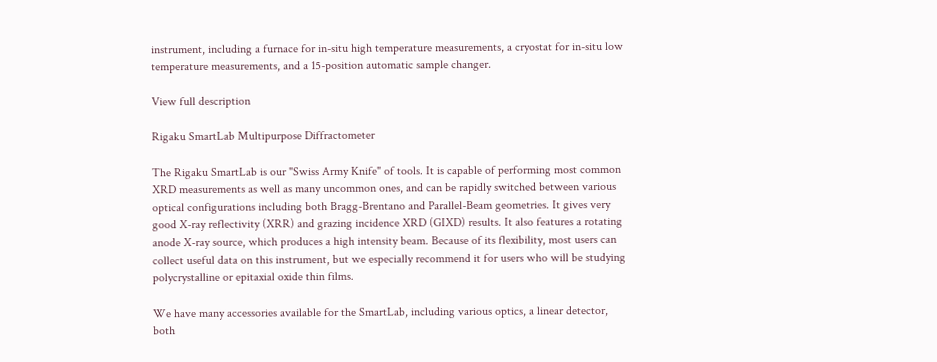instrument, including a furnace for in-situ high temperature measurements, a cryostat for in-situ low temperature measurements, and a 15-position automatic sample changer.

View full description

Rigaku SmartLab Multipurpose Diffractometer

The Rigaku SmartLab is our "Swiss Army Knife" of tools. It is capable of performing most common XRD measurements as well as many uncommon ones, and can be rapidly switched between various optical configurations including both Bragg-Brentano and Parallel-Beam geometries. It gives very good X-ray reflectivity (XRR) and grazing incidence XRD (GIXD) results. It also features a rotating anode X-ray source, which produces a high intensity beam. Because of its flexibility, most users can collect useful data on this instrument, but we especially recommend it for users who will be studying polycrystalline or epitaxial oxide thin films.

We have many accessories available for the SmartLab, including various optics, a linear detector, both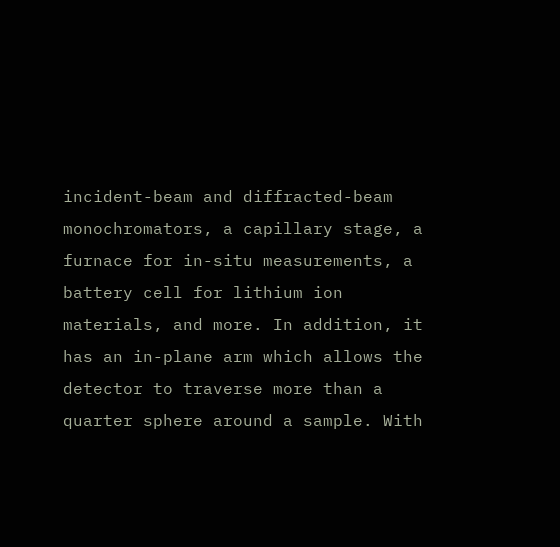incident-beam and diffracted-beam monochromators, a capillary stage, a furnace for in-situ measurements, a battery cell for lithium ion materials, and more. In addition, it has an in-plane arm which allows the detector to traverse more than a quarter sphere around a sample. With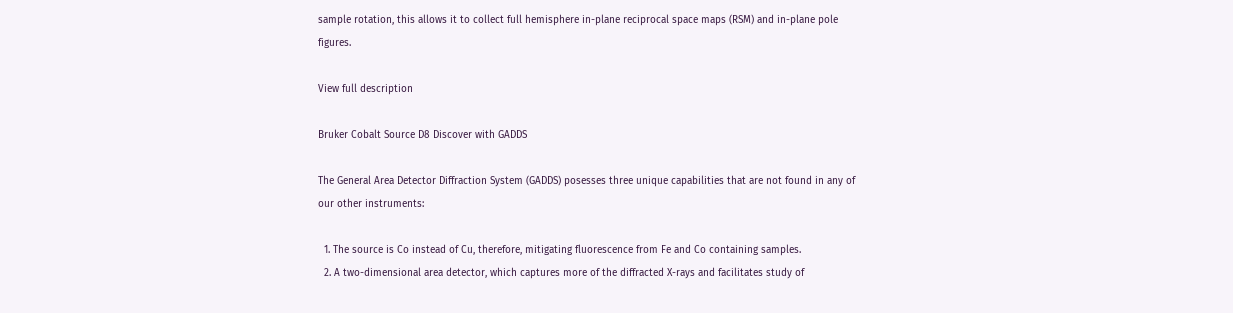sample rotation, this allows it to collect full hemisphere in-plane reciprocal space maps (RSM) and in-plane pole figures.

View full description

Bruker Cobalt Source D8 Discover with GADDS

The General Area Detector Diffraction System (GADDS) posesses three unique capabilities that are not found in any of our other instruments:

  1. The source is Co instead of Cu, therefore, mitigating fluorescence from Fe and Co containing samples.
  2. A two-dimensional area detector, which captures more of the diffracted X-rays and facilitates study of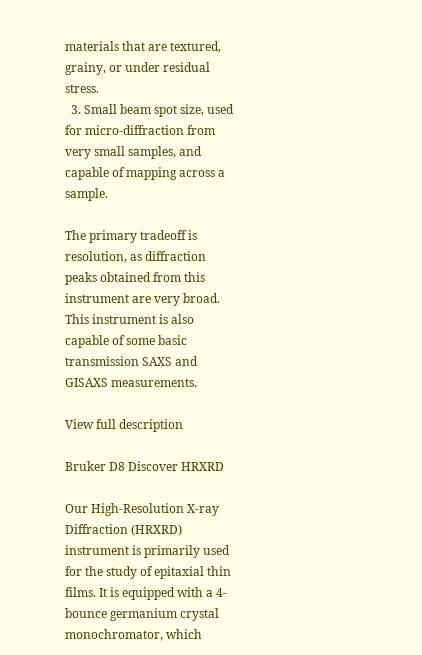materials that are textured, grainy, or under residual stress.
  3. Small beam spot size, used for micro-diffraction from very small samples, and capable of mapping across a sample.

The primary tradeoff is resolution, as diffraction peaks obtained from this instrument are very broad. This instrument is also capable of some basic transmission SAXS and GISAXS measurements.

View full description

Bruker D8 Discover HRXRD

Our High-Resolution X-ray Diffraction (HRXRD) instrument is primarily used for the study of epitaxial thin films. It is equipped with a 4-bounce germanium crystal monochromator, which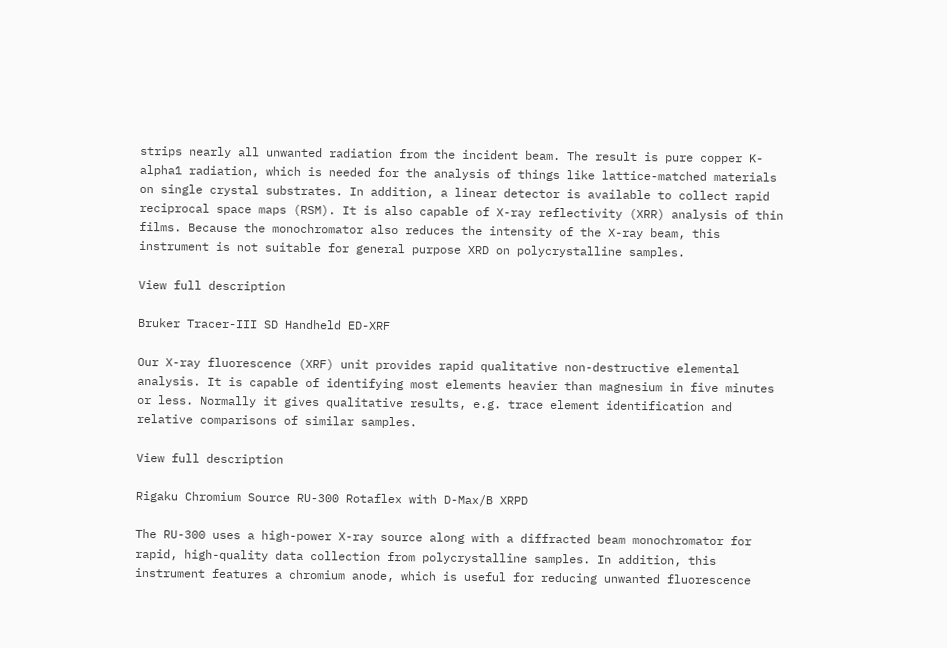strips nearly all unwanted radiation from the incident beam. The result is pure copper K-alpha1 radiation, which is needed for the analysis of things like lattice-matched materials on single crystal substrates. In addition, a linear detector is available to collect rapid reciprocal space maps (RSM). It is also capable of X-ray reflectivity (XRR) analysis of thin films. Because the monochromator also reduces the intensity of the X-ray beam, this instrument is not suitable for general purpose XRD on polycrystalline samples.

View full description

Bruker Tracer-III SD Handheld ED-XRF

Our X-ray fluorescence (XRF) unit provides rapid qualitative non-destructive elemental analysis. It is capable of identifying most elements heavier than magnesium in five minutes or less. Normally it gives qualitative results, e.g. trace element identification and relative comparisons of similar samples.

View full description

Rigaku Chromium Source RU-300 Rotaflex with D-Max/B XRPD

The RU-300 uses a high-power X-ray source along with a diffracted beam monochromator for rapid, high-quality data collection from polycrystalline samples. In addition, this instrument features a chromium anode, which is useful for reducing unwanted fluorescence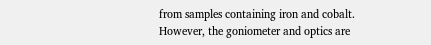from samples containing iron and cobalt. However, the goniometer and optics are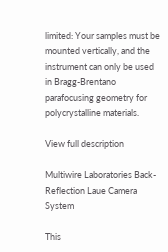limited: Your samples must be mounted vertically, and the instrument can only be used in Bragg-Brentano parafocusing geometry for polycrystalline materials.

View full description

Multiwire Laboratories Back-Reflection Laue Camera System

This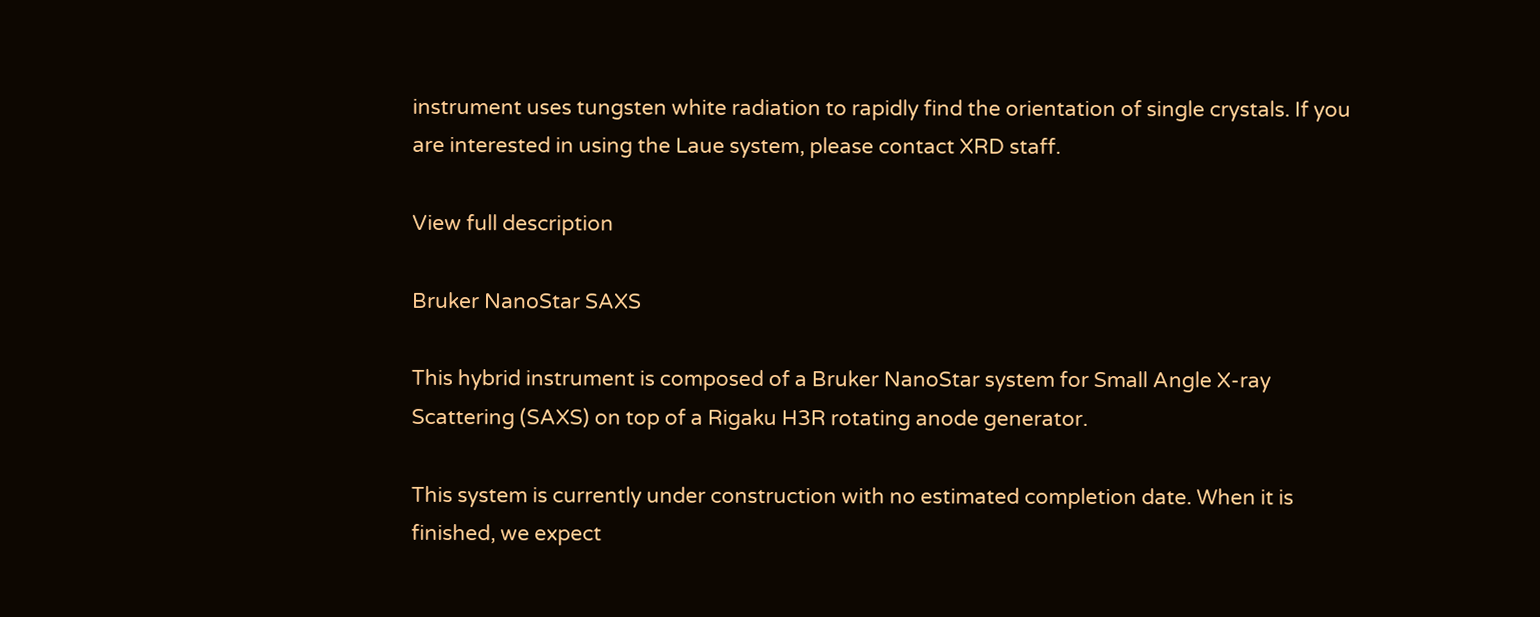instrument uses tungsten white radiation to rapidly find the orientation of single crystals. If you are interested in using the Laue system, please contact XRD staff.

View full description

Bruker NanoStar SAXS

This hybrid instrument is composed of a Bruker NanoStar system for Small Angle X-ray Scattering (SAXS) on top of a Rigaku H3R rotating anode generator.

This system is currently under construction with no estimated completion date. When it is finished, we expect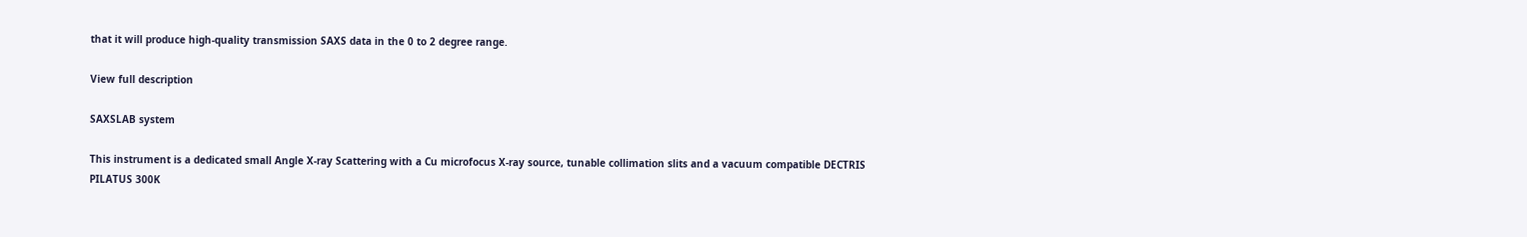that it will produce high-quality transmission SAXS data in the 0 to 2 degree range.

View full description

SAXSLAB system

This instrument is a dedicated small Angle X-ray Scattering with a Cu microfocus X-ray source, tunable collimation slits and a vacuum compatible DECTRIS PILATUS 300K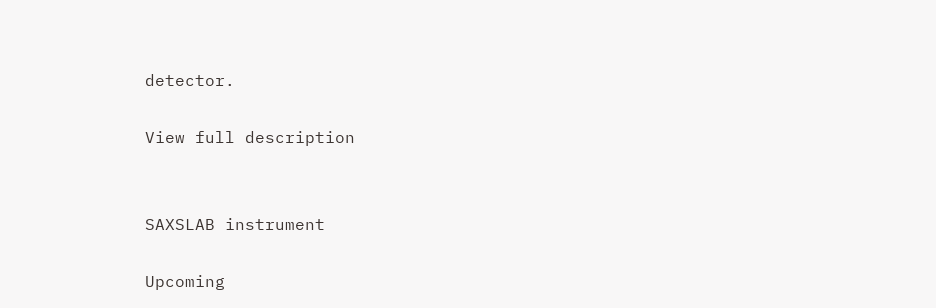detector.

View full description


SAXSLAB instrument

Upcoming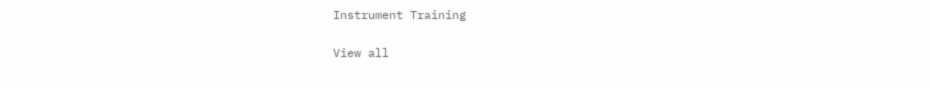Instrument Training

View all